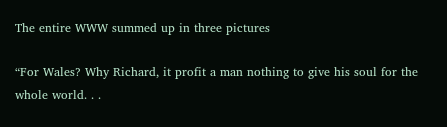The entire WWW summed up in three pictures

“For Wales? Why Richard, it profit a man nothing to give his soul for the whole world. . .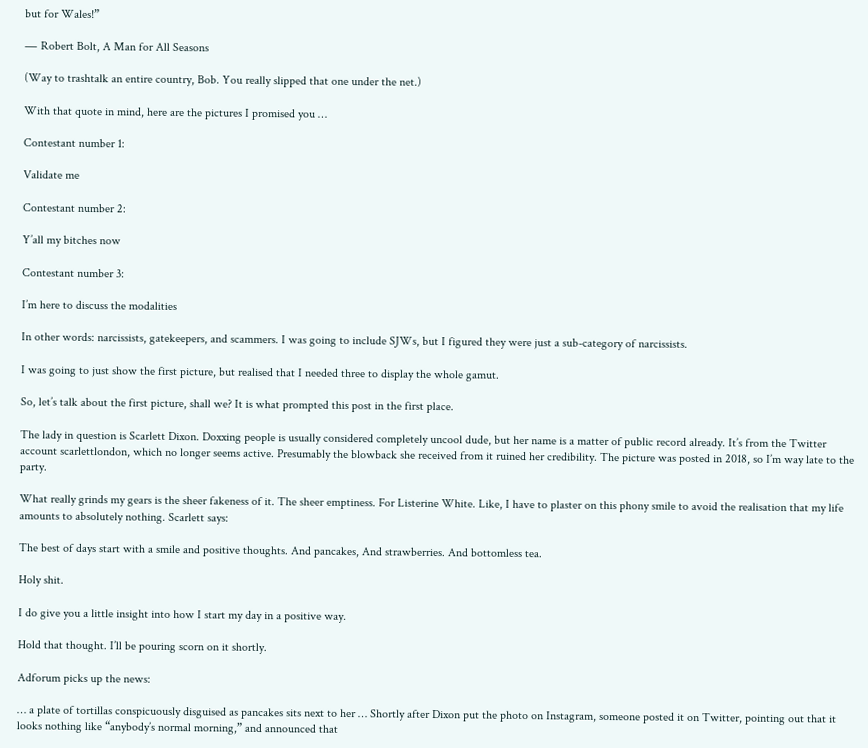but for Wales!”

― Robert Bolt, A Man for All Seasons

(Way to trashtalk an entire country, Bob. You really slipped that one under the net.)

With that quote in mind, here are the pictures I promised you …

Contestant number 1:

Validate me

Contestant number 2:

Y’all my bitches now

Contestant number 3:

I’m here to discuss the modalities

In other words: narcissists, gatekeepers, and scammers. I was going to include SJWs, but I figured they were just a sub-category of narcissists.

I was going to just show the first picture, but realised that I needed three to display the whole gamut.

So, let’s talk about the first picture, shall we? It is what prompted this post in the first place.

The lady in question is Scarlett Dixon. Doxxing people is usually considered completely uncool dude, but her name is a matter of public record already. It’s from the Twitter account scarlettlondon, which no longer seems active. Presumably the blowback she received from it ruined her credibility. The picture was posted in 2018, so I’m way late to the party.

What really grinds my gears is the sheer fakeness of it. The sheer emptiness. For Listerine White. Like, I have to plaster on this phony smile to avoid the realisation that my life amounts to absolutely nothing. Scarlett says:

The best of days start with a smile and positive thoughts. And pancakes, And strawberries. And bottomless tea.

Holy shit.

I do give you a little insight into how I start my day in a positive way.

Hold that thought. I’ll be pouring scorn on it shortly.

Adforum picks up the news:

… a plate of tortillas conspicuously disguised as pancakes sits next to her … Shortly after Dixon put the photo on Instagram, someone posted it on Twitter, pointing out that it looks nothing like “anybody’s normal morning,” and announced that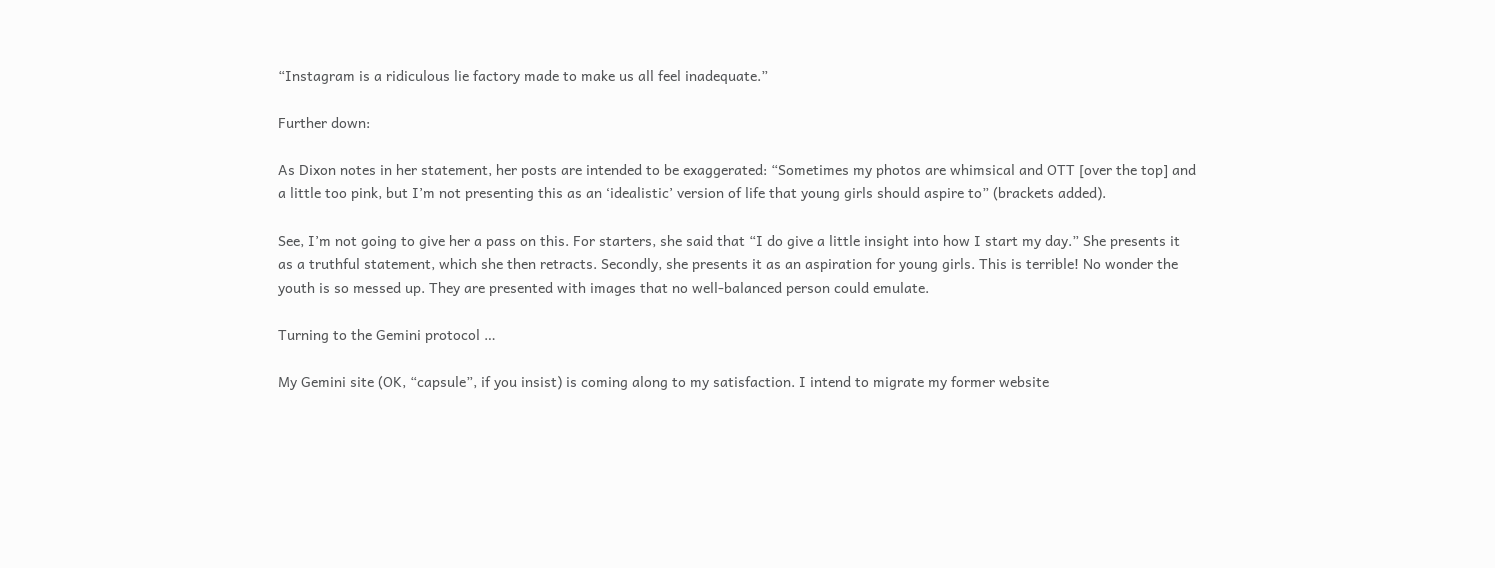“Instagram is a ridiculous lie factory made to make us all feel inadequate.”

Further down:

As Dixon notes in her statement, her posts are intended to be exaggerated: “Sometimes my photos are whimsical and OTT [over the top] and a little too pink, but I’m not presenting this as an ‘idealistic’ version of life that young girls should aspire to” (brackets added).

See, I’m not going to give her a pass on this. For starters, she said that “I do give a little insight into how I start my day.” She presents it as a truthful statement, which she then retracts. Secondly, she presents it as an aspiration for young girls. This is terrible! No wonder the youth is so messed up. They are presented with images that no well-balanced person could emulate.

Turning to the Gemini protocol …

My Gemini site (OK, “capsule”, if you insist) is coming along to my satisfaction. I intend to migrate my former website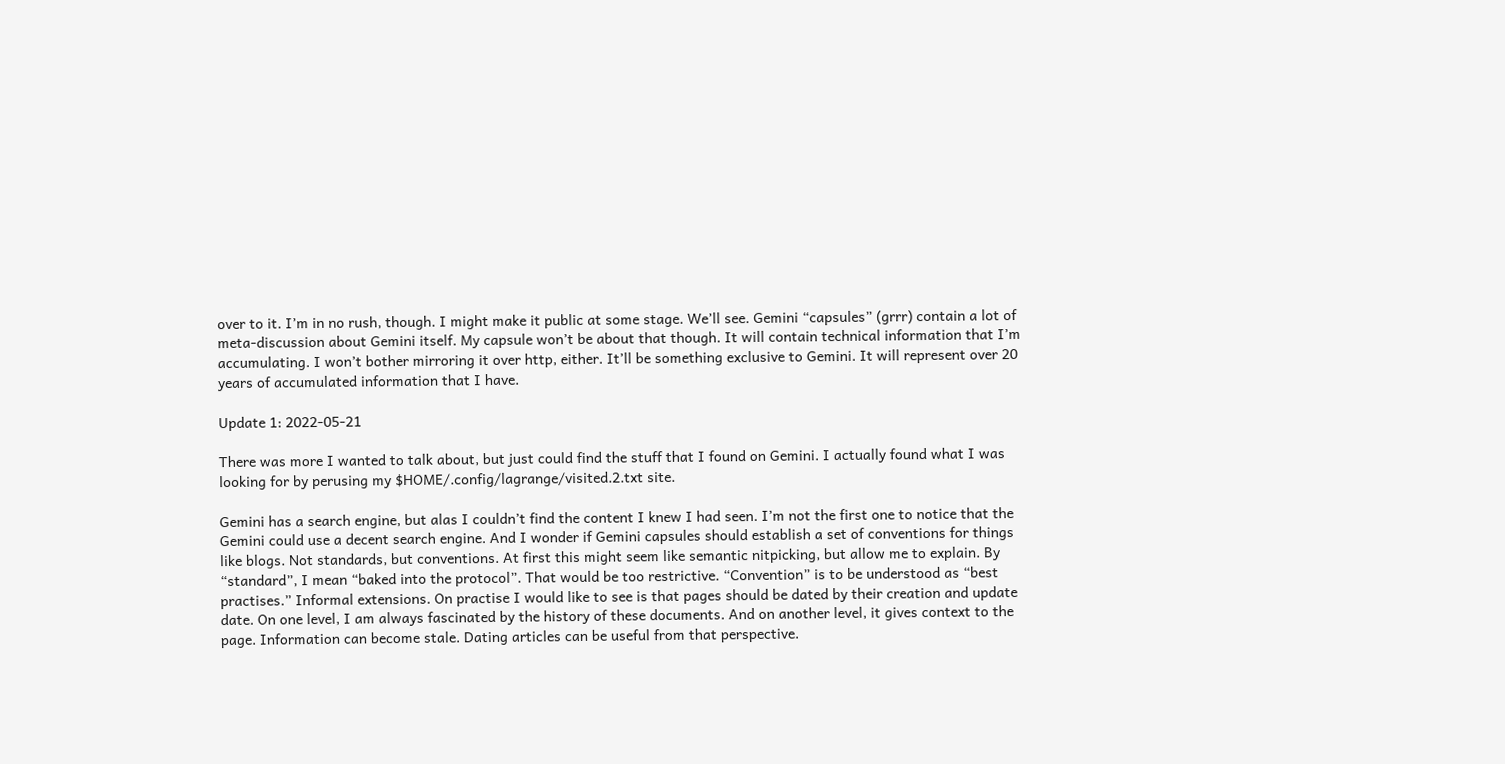over to it. I’m in no rush, though. I might make it public at some stage. We’ll see. Gemini “capsules” (grrr) contain a lot of meta-discussion about Gemini itself. My capsule won’t be about that though. It will contain technical information that I’m accumulating. I won’t bother mirroring it over http, either. It’ll be something exclusive to Gemini. It will represent over 20 years of accumulated information that I have.

Update 1: 2022-05-21

There was more I wanted to talk about, but just could find the stuff that I found on Gemini. I actually found what I was looking for by perusing my $HOME/.config/lagrange/visited.2.txt site.

Gemini has a search engine, but alas I couldn’t find the content I knew I had seen. I’m not the first one to notice that the Gemini could use a decent search engine. And I wonder if Gemini capsules should establish a set of conventions for things like blogs. Not standards, but conventions. At first this might seem like semantic nitpicking, but allow me to explain. By “standard”, I mean “baked into the protocol”. That would be too restrictive. “Convention” is to be understood as “best practises.” Informal extensions. On practise I would like to see is that pages should be dated by their creation and update date. On one level, I am always fascinated by the history of these documents. And on another level, it gives context to the page. Information can become stale. Dating articles can be useful from that perspective.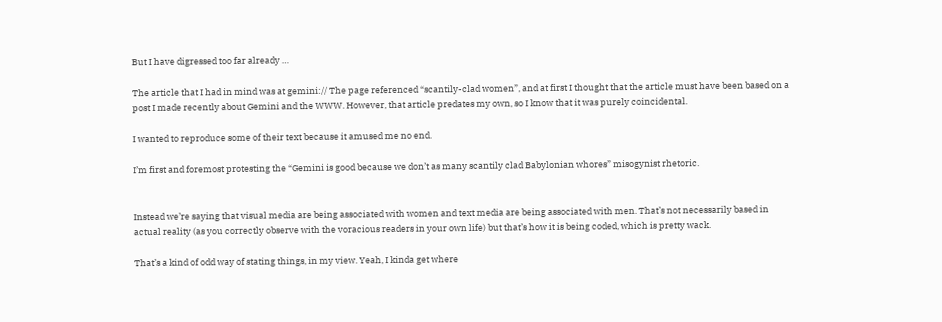But I have digressed too far already …

The article that I had in mind was at gemini:// The page referenced “scantily-clad women”, and at first I thought that the article must have been based on a post I made recently about Gemini and the WWW. However, that article predates my own, so I know that it was purely coincidental.

I wanted to reproduce some of their text because it amused me no end.

I’m first and foremost protesting the “Gemini is good because we don’t as many scantily clad Babylonian whores” misogynist rhetoric.


Instead we’re saying that visual media are being associated with women and text media are being associated with men. That’s not necessarily based in actual reality (as you correctly observe with the voracious readers in your own life) but that’s how it is being coded, which is pretty wack.

That’s a kind of odd way of stating things, in my view. Yeah, I kinda get where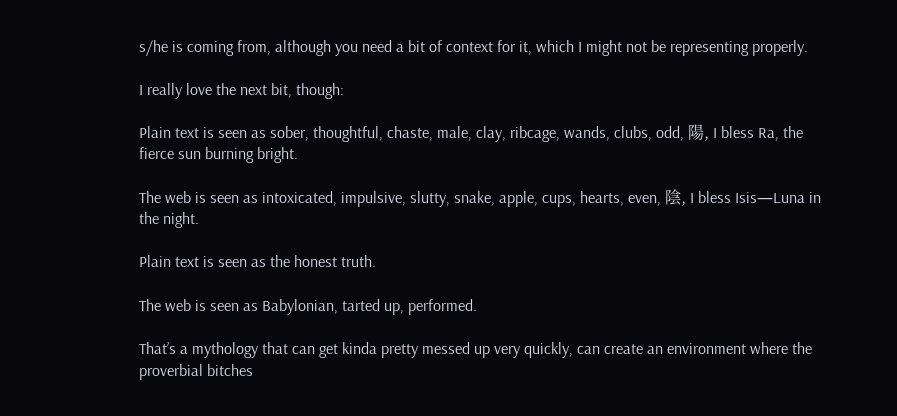s/he is coming from, although you need a bit of context for it, which I might not be representing properly.

I really love the next bit, though:

Plain text is seen as sober, thoughtful, chaste, male, clay, ribcage, wands, clubs, odd, 陽, I bless Ra, the fierce sun burning bright.

The web is seen as intoxicated, impulsive, slutty, snake, apple, cups, hearts, even, 陰, I bless Isis—Luna in the night.

Plain text is seen as the honest truth.

The web is seen as Babylonian, tarted up, performed.

That’s a mythology that can get kinda pretty messed up very quickly, can create an environment where the proverbial bitches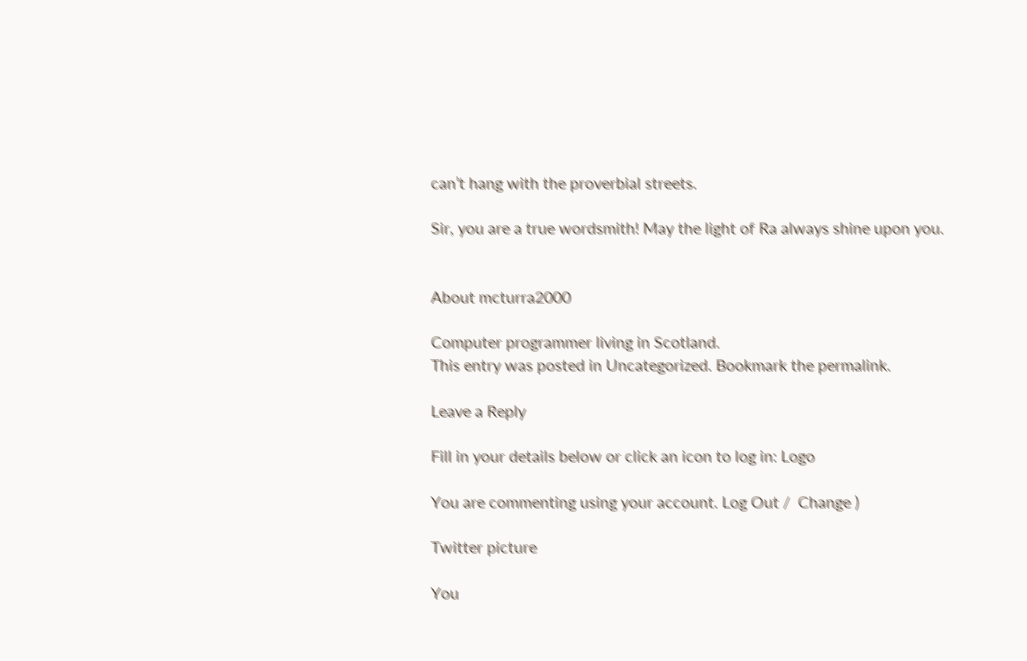can’t hang with the proverbial streets.

Sir, you are a true wordsmith! May the light of Ra always shine upon you.


About mcturra2000

Computer programmer living in Scotland.
This entry was posted in Uncategorized. Bookmark the permalink.

Leave a Reply

Fill in your details below or click an icon to log in: Logo

You are commenting using your account. Log Out /  Change )

Twitter picture

You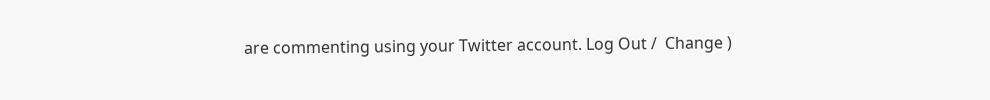are commenting using your Twitter account. Log Out /  Change )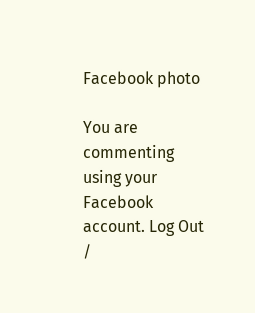Facebook photo

You are commenting using your Facebook account. Log Out /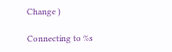Change )

Connecting to %s